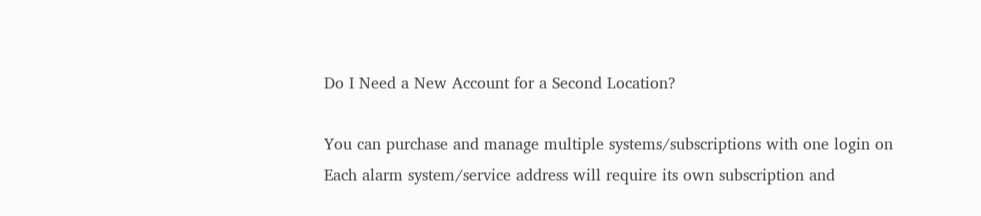Do I Need a New Account for a Second Location?

You can purchase and manage multiple systems/subscriptions with one login on Each alarm system/service address will require its own subscription and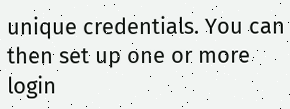unique credentials. You can then set up one or more login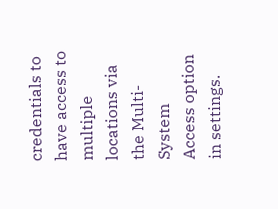credentials to have access to multiple locations via the Multi-System Access option in settings.